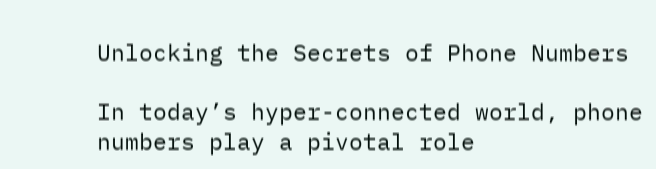Unlocking the Secrets of Phone Numbers

In today’s hyper-connected world, phone numbers play a pivotal role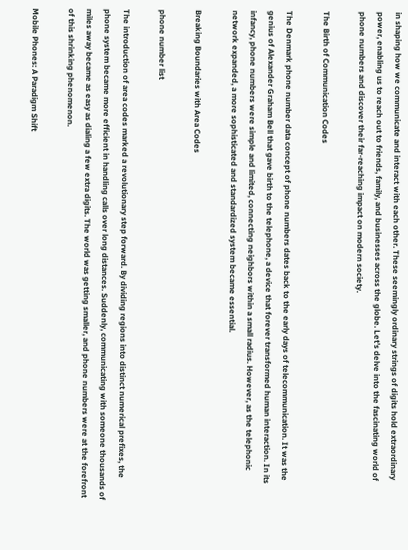in shaping how we communicate and interact with each other. These seemingly ordinary strings of digits hold extraordinary power, enabling us to reach out to friends, family, and businesses across the globe. Let’s delve into the fascinating world of phone numbers and discover their far-reaching impact on modern society.

The Birth of Communication Codes

The Denmark phone number data concept of phone numbers dates back to the early days of telecommunication. It was the genius of Alexander Graham Bell that gave birth to the telephone, a device that forever transformed human interaction. In its infancy, phone numbers were simple and limited, connecting neighbors within a small radius. However, as the telephonic network expanded, a more sophisticated and standardized system became essential.

Breaking Boundaries with Area Codes

phone number list

The introduction of area codes marked a revolutionary step forward. By dividing regions into distinct numerical prefixes, the phone system became more efficient in handling calls over long distances. Suddenly, communicating with someone thousands of miles away became as easy as dialing a few extra digits. The world was getting smaller, and phone numbers were at the forefront of this shrinking phenomenon.

Mobile Phones: A Paradigm Shift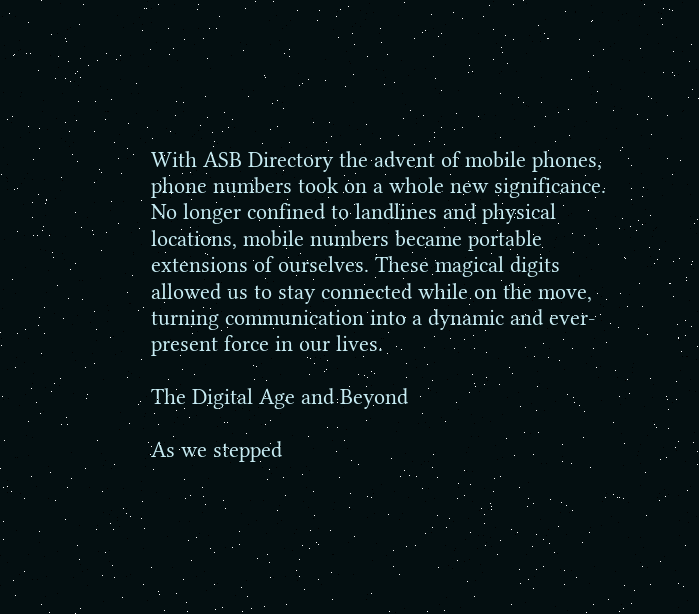With ASB Directory the advent of mobile phones, phone numbers took on a whole new significance. No longer confined to landlines and physical locations, mobile numbers became portable extensions of ourselves. These magical digits allowed us to stay connected while on the move, turning communication into a dynamic and ever-present force in our lives.

The Digital Age and Beyond

As we stepped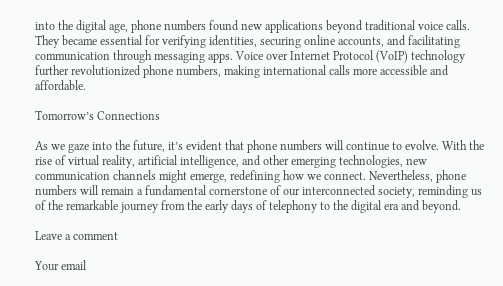into the digital age, phone numbers found new applications beyond traditional voice calls. They became essential for verifying identities, securing online accounts, and facilitating communication through messaging apps. Voice over Internet Protocol (VoIP) technology further revolutionized phone numbers, making international calls more accessible and affordable.

Tomorrow’s Connections

As we gaze into the future, it’s evident that phone numbers will continue to evolve. With the rise of virtual reality, artificial intelligence, and other emerging technologies, new communication channels might emerge, redefining how we connect. Nevertheless, phone numbers will remain a fundamental cornerstone of our interconnected society, reminding us of the remarkable journey from the early days of telephony to the digital era and beyond.

Leave a comment

Your email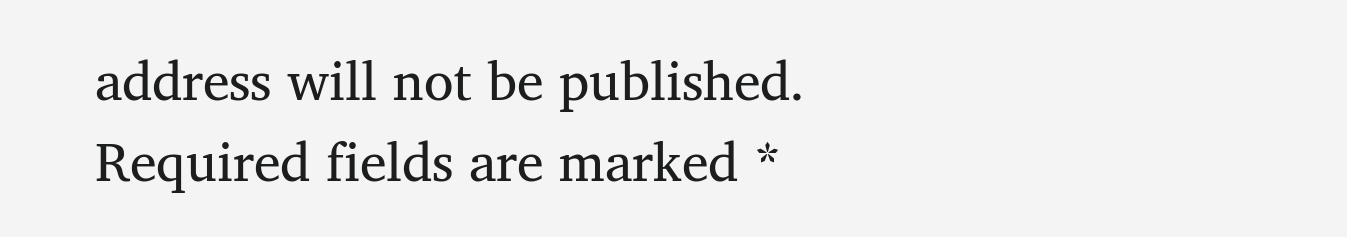address will not be published. Required fields are marked *